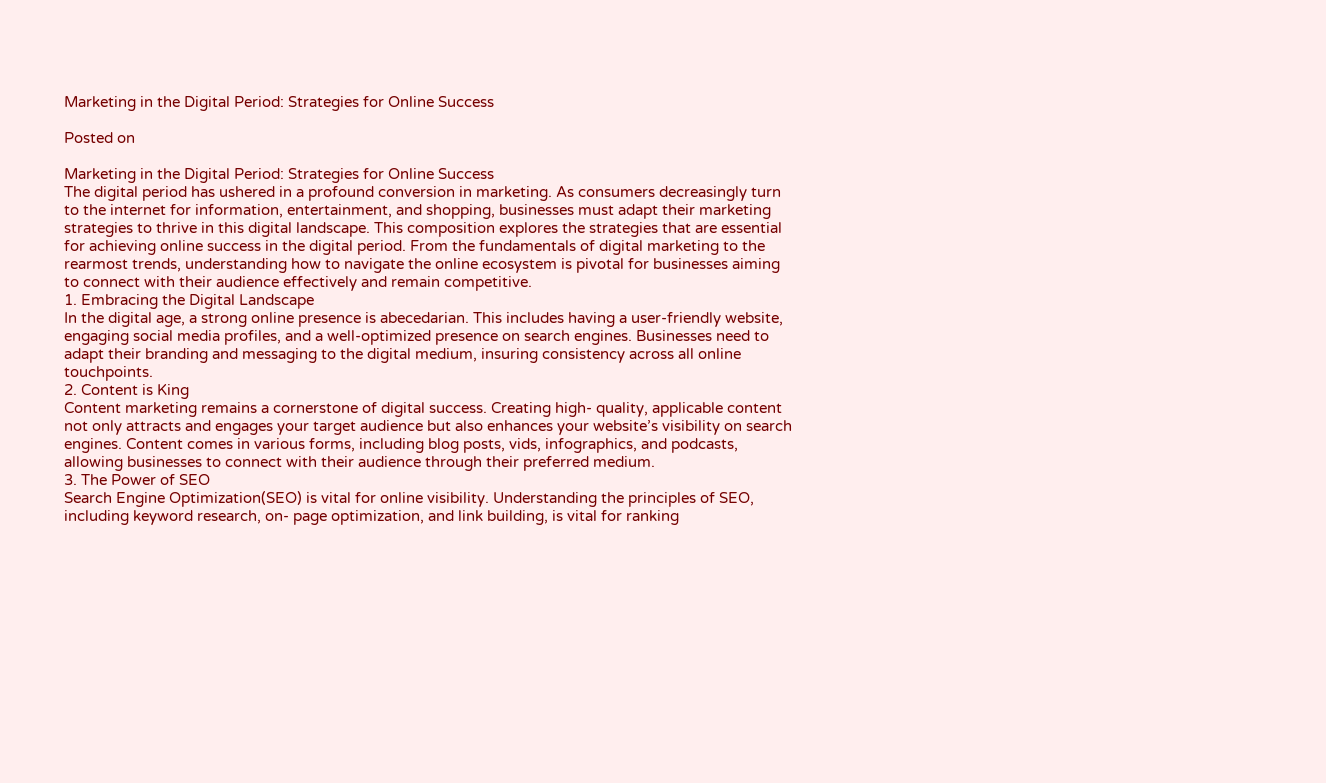Marketing in the Digital Period: Strategies for Online Success

Posted on

Marketing in the Digital Period: Strategies for Online Success
The digital period has ushered in a profound conversion in marketing. As consumers decreasingly turn to the internet for information, entertainment, and shopping, businesses must adapt their marketing strategies to thrive in this digital landscape. This composition explores the strategies that are essential for achieving online success in the digital period. From the fundamentals of digital marketing to the rearmost trends, understanding how to navigate the online ecosystem is pivotal for businesses aiming to connect with their audience effectively and remain competitive.
1. Embracing the Digital Landscape
In the digital age, a strong online presence is abecedarian. This includes having a user-friendly website, engaging social media profiles, and a well-optimized presence on search engines. Businesses need to adapt their branding and messaging to the digital medium, insuring consistency across all online touchpoints.
2. Content is King
Content marketing remains a cornerstone of digital success. Creating high- quality, applicable content not only attracts and engages your target audience but also enhances your website’s visibility on search engines. Content comes in various forms, including blog posts, vids, infographics, and podcasts, allowing businesses to connect with their audience through their preferred medium.
3. The Power of SEO
Search Engine Optimization(SEO) is vital for online visibility. Understanding the principles of SEO, including keyword research, on- page optimization, and link building, is vital for ranking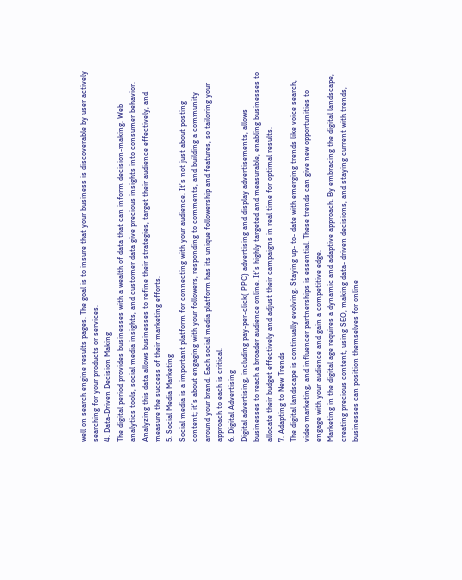well on search engine results pages. The goal is to insure that your business is discoverable by user actively searching for your products or services.
4. Data-Driven Decision Making
The digital period provides businesses with a wealth of data that can inform decision-making. Web analytics tools, social media insights, and customer data give precious insights into consumer behavior. Analyzing this data allows businesses to refine their strategies, target their audience effectively, and measure the success of their marketing efforts.
5. Social Media Marketing
Social media is a important platform for connecting with your audience. It’s not just about posting content; it’s about engaging with your followers, responding to comments, and building a community around your brand. Each social media platform has its unique followership and features, so tailoring your approach to each is critical.
6. Digital Advertising
Digital advertising, including pay-per-click( PPC) advertising and display advertisements, allows businesses to reach a broader audience online. It’s highly targeted and measurable, enabling businesses to allocate their budget effectively and adjust their campaigns in real time for optimal results.
7. Adapting to New Trends
The digital landscape is continually evolving. Staying up- to- date with emerging trends like voice search, video marketing, and influencer partnerships is essential. These trends can give new opportunities to engage with your audience and gain a competitive edge.
Marketing in the digital age requires a dynamic and adaptive approach. By embracing the digital landscape, creating precious content, using SEO, making data- driven decisions, and staying current with trends, businesses can position themselves for online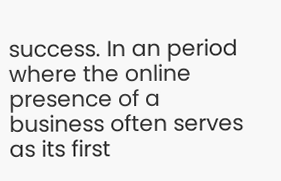success. In an period where the online presence of a business often serves as its first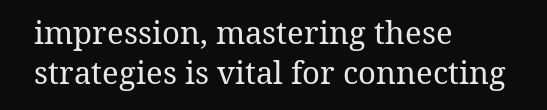impression, mastering these strategies is vital for connecting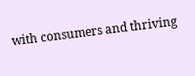with consumers and thriving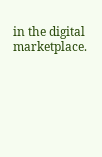in the digital marketplace.